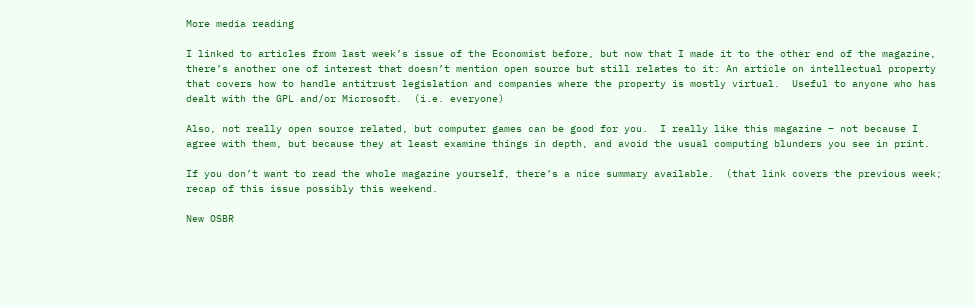More media reading

I linked to articles from last week’s issue of the Economist before, but now that I made it to the other end of the magazine, there’s another one of interest that doesn’t mention open source but still relates to it: An article on intellectual property that covers how to handle antitrust legislation and companies where the property is mostly virtual.  Useful to anyone who has dealt with the GPL and/or Microsoft.  (i.e. everyone)

Also, not really open source related, but computer games can be good for you.  I really like this magazine – not because I agree with them, but because they at least examine things in depth, and avoid the usual computing blunders you see in print.

If you don’t want to read the whole magazine yourself, there’s a nice summary available.  (that link covers the previous week; recap of this issue possibly this weekend.

New OSBR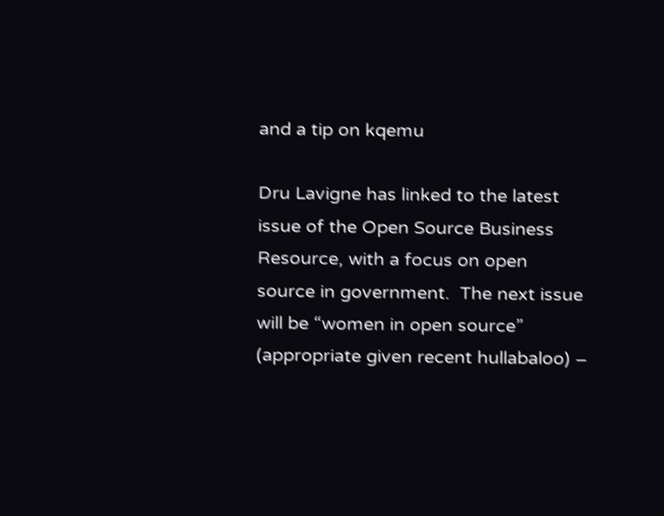and a tip on kqemu

Dru Lavigne has linked to the latest issue of the Open Source Business Resource, with a focus on open source in government.  The next issue will be “women in open source” (appropriate given recent hullabaloo) –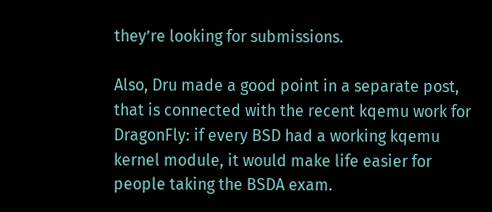they’re looking for submissions.

Also, Dru made a good point in a separate post, that is connected with the recent kqemu work for DragonFly: if every BSD had a working kqemu kernel module, it would make life easier for people taking the BSDA exam.